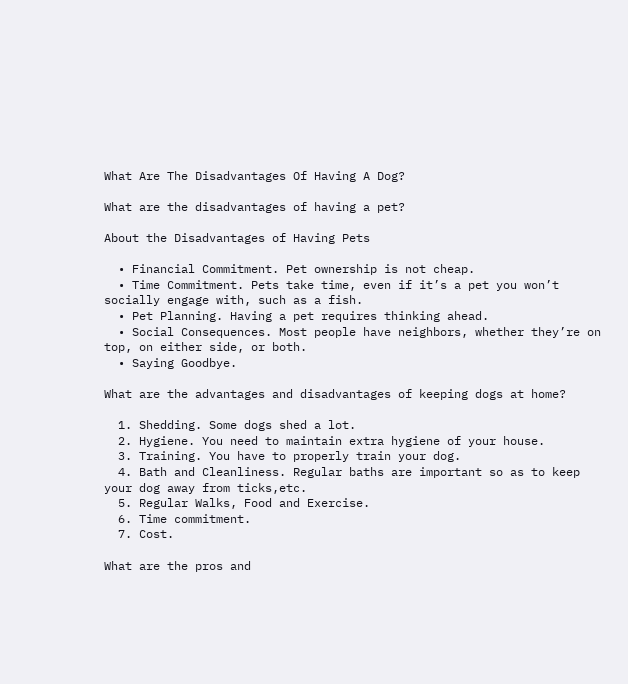What Are The Disadvantages Of Having A Dog?

What are the disadvantages of having a pet?

About the Disadvantages of Having Pets

  • Financial Commitment. Pet ownership is not cheap.
  • Time Commitment. Pets take time, even if it’s a pet you won’t socially engage with, such as a fish.
  • Pet Planning. Having a pet requires thinking ahead.
  • Social Consequences. Most people have neighbors, whether they’re on top, on either side, or both.
  • Saying Goodbye.

What are the advantages and disadvantages of keeping dogs at home?

  1. Shedding. Some dogs shed a lot.
  2. Hygiene. You need to maintain extra hygiene of your house.
  3. Training. You have to properly train your dog.
  4. Bath and Cleanliness. Regular baths are important so as to keep your dog away from ticks,etc.
  5. Regular Walks, Food and Exercise.
  6. Time commitment.
  7. Cost.

What are the pros and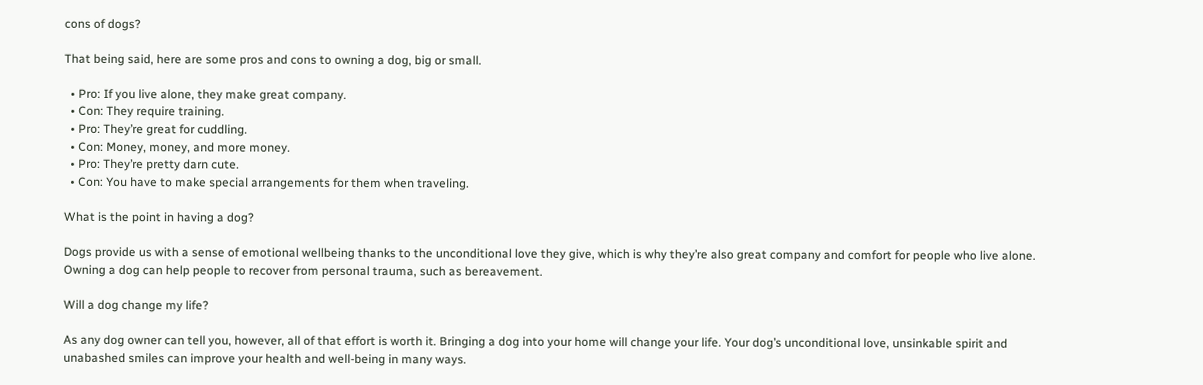cons of dogs?

That being said, here are some pros and cons to owning a dog, big or small.

  • Pro: If you live alone, they make great company.
  • Con: They require training.
  • Pro: They’re great for cuddling.
  • Con: Money, money, and more money.
  • Pro: They’re pretty darn cute.
  • Con: You have to make special arrangements for them when traveling.

What is the point in having a dog?

Dogs provide us with a sense of emotional wellbeing thanks to the unconditional love they give, which is why they’re also great company and comfort for people who live alone. Owning a dog can help people to recover from personal trauma, such as bereavement.

Will a dog change my life?

As any dog owner can tell you, however, all of that effort is worth it. Bringing a dog into your home will change your life. Your dog’s unconditional love, unsinkable spirit and unabashed smiles can improve your health and well-being in many ways.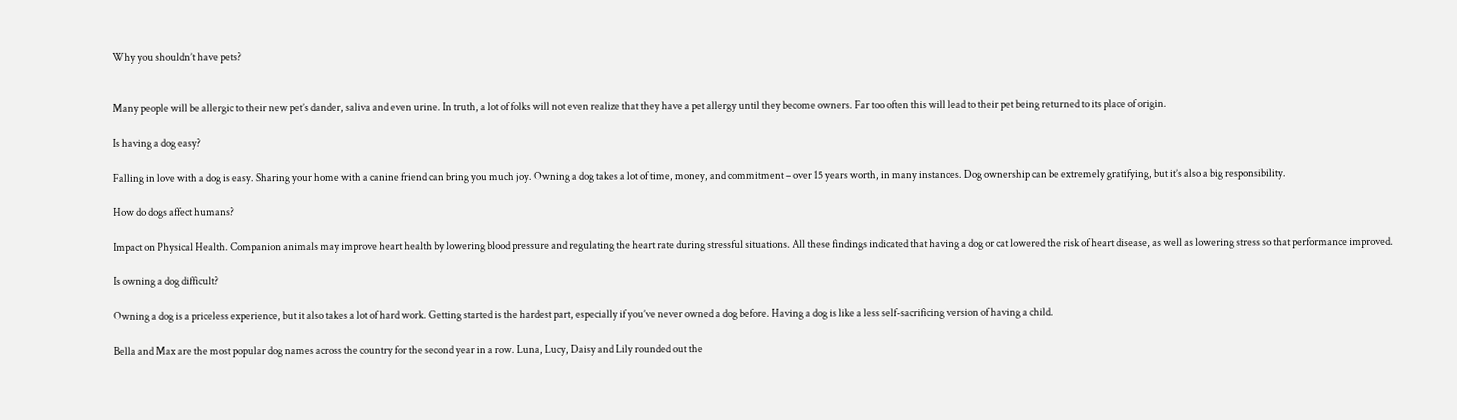Why you shouldn’t have pets?


Many people will be allergic to their new pet’s dander, saliva and even urine. In truth, a lot of folks will not even realize that they have a pet allergy until they become owners. Far too often this will lead to their pet being returned to its place of origin.

Is having a dog easy?

Falling in love with a dog is easy. Sharing your home with a canine friend can bring you much joy. Owning a dog takes a lot of time, money, and commitment – over 15 years worth, in many instances. Dog ownership can be extremely gratifying, but it’s also a big responsibility.

How do dogs affect humans?

Impact on Physical Health. Companion animals may improve heart health by lowering blood pressure and regulating the heart rate during stressful situations. All these findings indicated that having a dog or cat lowered the risk of heart disease, as well as lowering stress so that performance improved.

Is owning a dog difficult?

Owning a dog is a priceless experience, but it also takes a lot of hard work. Getting started is the hardest part, especially if you’ve never owned a dog before. Having a dog is like a less self-sacrificing version of having a child.

Bella and Max are the most popular dog names across the country for the second year in a row. Luna, Lucy, Daisy and Lily rounded out the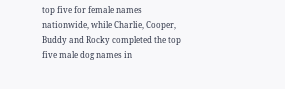top five for female names nationwide, while Charlie, Cooper, Buddy and Rocky completed the top five male dog names in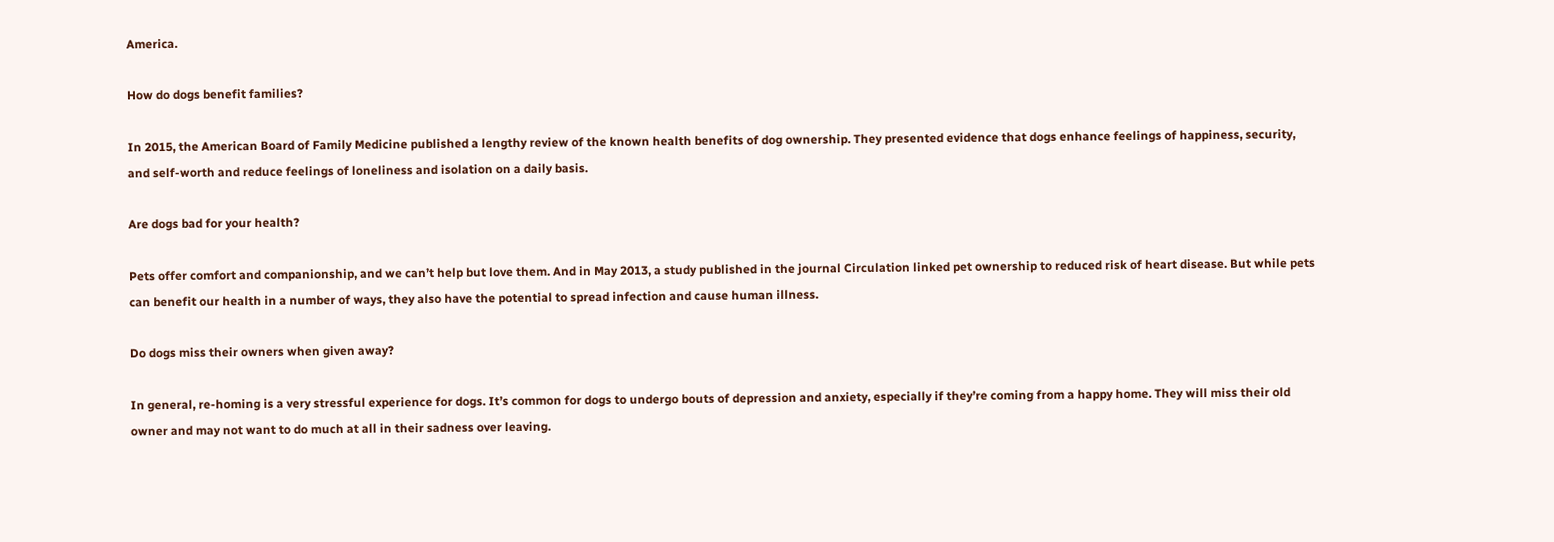America.

How do dogs benefit families?

In 2015, the American Board of Family Medicine published a lengthy review of the known health benefits of dog ownership. They presented evidence that dogs enhance feelings of happiness, security, and self-worth and reduce feelings of loneliness and isolation on a daily basis.

Are dogs bad for your health?

Pets offer comfort and companionship, and we can’t help but love them. And in May 2013, a study published in the journal Circulation linked pet ownership to reduced risk of heart disease. But while pets can benefit our health in a number of ways, they also have the potential to spread infection and cause human illness.

Do dogs miss their owners when given away?

In general, re-homing is a very stressful experience for dogs. It’s common for dogs to undergo bouts of depression and anxiety, especially if they’re coming from a happy home. They will miss their old owner and may not want to do much at all in their sadness over leaving.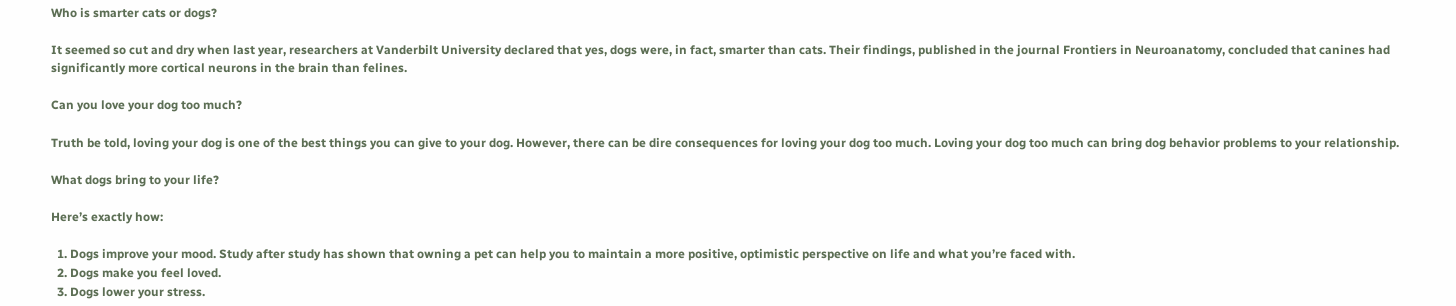Who is smarter cats or dogs?

It seemed so cut and dry when last year, researchers at Vanderbilt University declared that yes, dogs were, in fact, smarter than cats. Their findings, published in the journal Frontiers in Neuroanatomy, concluded that canines had significantly more cortical neurons in the brain than felines.

Can you love your dog too much?

Truth be told, loving your dog is one of the best things you can give to your dog. However, there can be dire consequences for loving your dog too much. Loving your dog too much can bring dog behavior problems to your relationship.

What dogs bring to your life?

Here’s exactly how:

  1. Dogs improve your mood. Study after study has shown that owning a pet can help you to maintain a more positive, optimistic perspective on life and what you’re faced with.
  2. Dogs make you feel loved.
  3. Dogs lower your stress.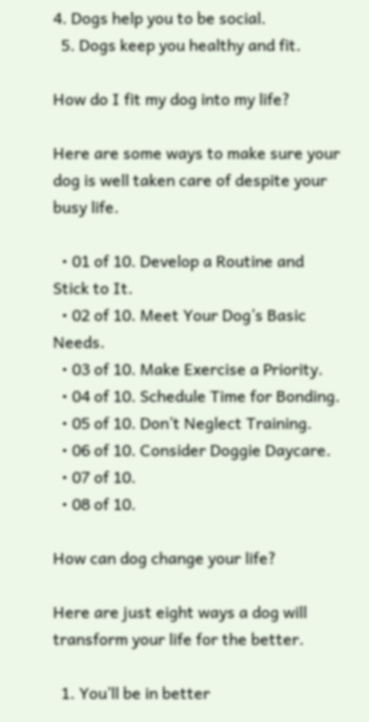4. Dogs help you to be social.
  5. Dogs keep you healthy and fit.

How do I fit my dog into my life?

Here are some ways to make sure your dog is well taken care of despite your busy life.

  • 01 of 10. Develop a Routine and Stick to It.
  • 02 of 10. Meet Your Dog’s Basic Needs.
  • 03 of 10. Make Exercise a Priority.
  • 04 of 10. Schedule Time for Bonding.
  • 05 of 10. Don’t Neglect Training.
  • 06 of 10. Consider Doggie Daycare.
  • 07 of 10.
  • 08 of 10.

How can dog change your life?

Here are just eight ways a dog will transform your life for the better.

  1. You’ll be in better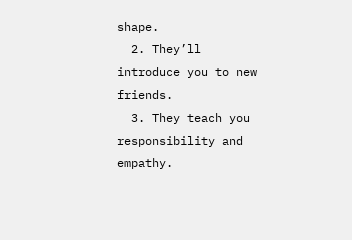shape.
  2. They’ll introduce you to new friends.
  3. They teach you responsibility and empathy.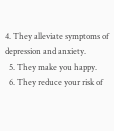4. They alleviate symptoms of depression and anxiety.
  5. They make you happy.
  6. They reduce your risk of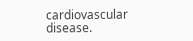cardiovascular disease.